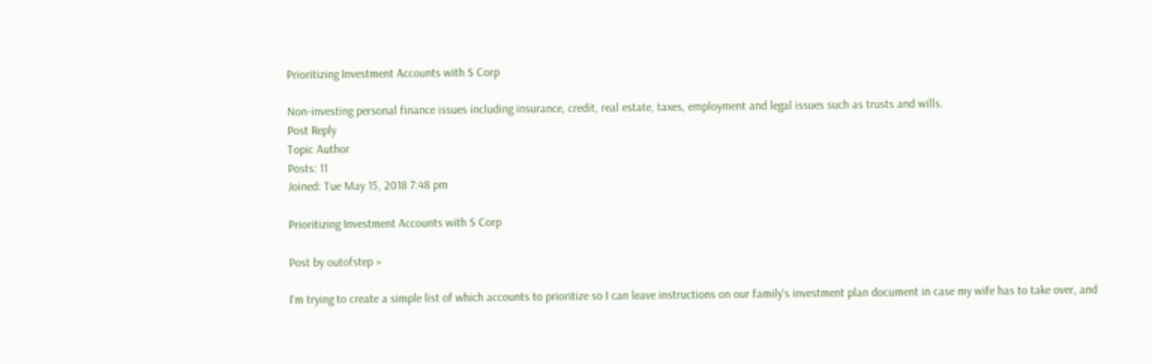Prioritizing Investment Accounts with S Corp

Non-investing personal finance issues including insurance, credit, real estate, taxes, employment and legal issues such as trusts and wills.
Post Reply
Topic Author
Posts: 11
Joined: Tue May 15, 2018 7:48 pm

Prioritizing Investment Accounts with S Corp

Post by outofstep »

I'm trying to create a simple list of which accounts to prioritize so I can leave instructions on our family's investment plan document in case my wife has to take over, and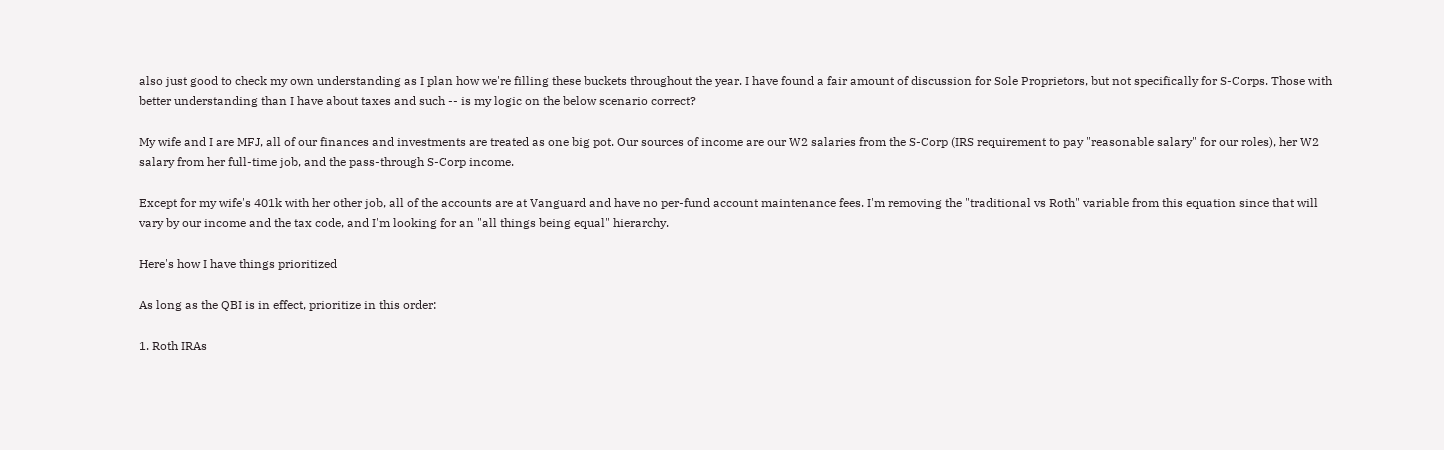also just good to check my own understanding as I plan how we're filling these buckets throughout the year. I have found a fair amount of discussion for Sole Proprietors, but not specifically for S-Corps. Those with better understanding than I have about taxes and such -- is my logic on the below scenario correct?

My wife and I are MFJ, all of our finances and investments are treated as one big pot. Our sources of income are our W2 salaries from the S-Corp (IRS requirement to pay "reasonable salary" for our roles), her W2 salary from her full-time job, and the pass-through S-Corp income.

Except for my wife's 401k with her other job, all of the accounts are at Vanguard and have no per-fund account maintenance fees. I'm removing the "traditional vs Roth" variable from this equation since that will vary by our income and the tax code, and I'm looking for an "all things being equal" hierarchy.

Here's how I have things prioritized

As long as the QBI is in effect, prioritize in this order:

1. Roth IRAs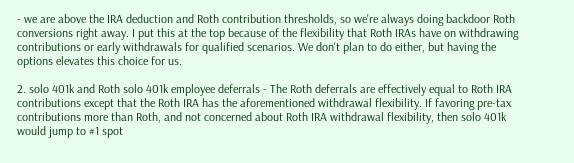- we are above the IRA deduction and Roth contribution thresholds, so we're always doing backdoor Roth conversions right away. I put this at the top because of the flexibility that Roth IRAs have on withdrawing contributions or early withdrawals for qualified scenarios. We don't plan to do either, but having the options elevates this choice for us.

2. solo 401k and Roth solo 401k employee deferrals - The Roth deferrals are effectively equal to Roth IRA contributions except that the Roth IRA has the aforementioned withdrawal flexibility. If favoring pre-tax contributions more than Roth, and not concerned about Roth IRA withdrawal flexibility, then solo 401k would jump to #1 spot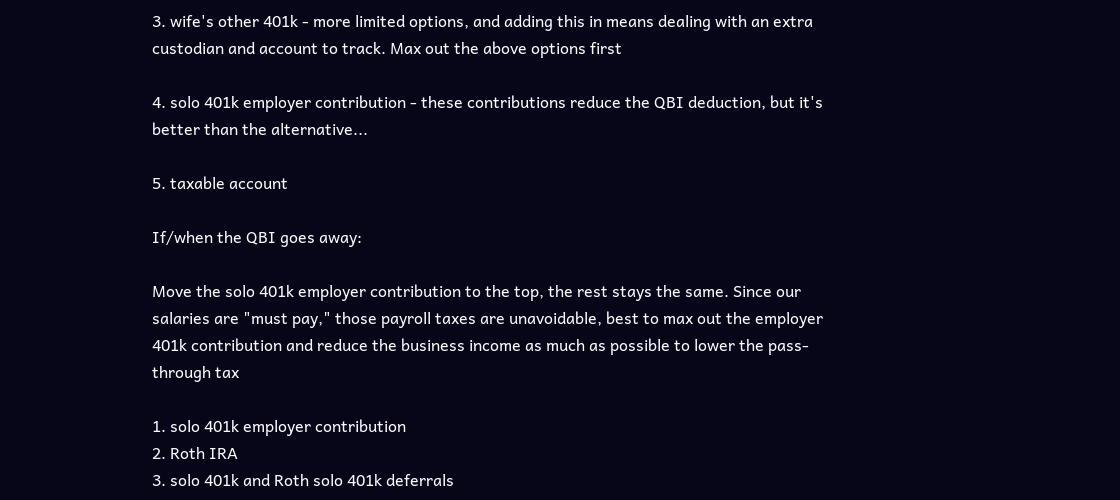3. wife's other 401k - more limited options, and adding this in means dealing with an extra custodian and account to track. Max out the above options first

4. solo 401k employer contribution - these contributions reduce the QBI deduction, but it's better than the alternative...

5. taxable account

If/when the QBI goes away:

Move the solo 401k employer contribution to the top, the rest stays the same. Since our salaries are "must pay," those payroll taxes are unavoidable, best to max out the employer 401k contribution and reduce the business income as much as possible to lower the pass-through tax

1. solo 401k employer contribution
2. Roth IRA
3. solo 401k and Roth solo 401k deferrals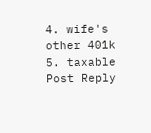4. wife's other 401k
5. taxable
Post Reply